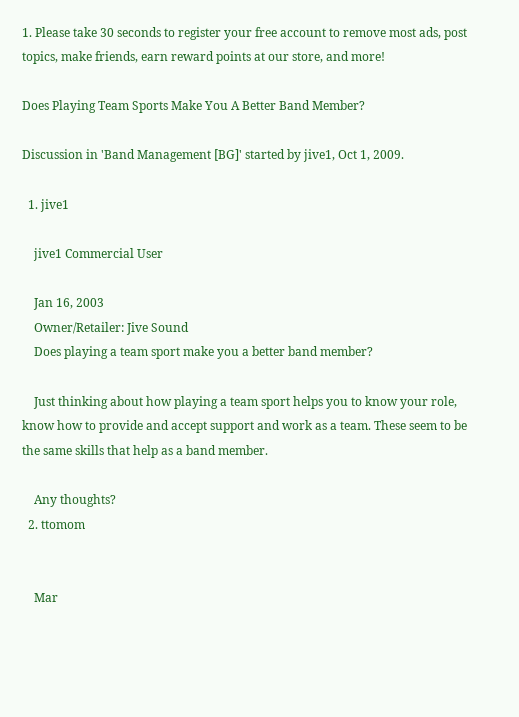1. Please take 30 seconds to register your free account to remove most ads, post topics, make friends, earn reward points at our store, and more!

Does Playing Team Sports Make You A Better Band Member?

Discussion in 'Band Management [BG]' started by jive1, Oct 1, 2009.

  1. jive1

    jive1 Commercial User

    Jan 16, 2003
    Owner/Retailer: Jive Sound
    Does playing a team sport make you a better band member?

    Just thinking about how playing a team sport helps you to know your role, know how to provide and accept support and work as a team. These seem to be the same skills that help as a band member.

    Any thoughts?
  2. ttomom


    Mar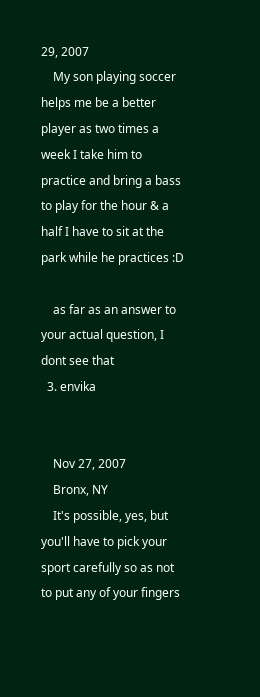29, 2007
    My son playing soccer helps me be a better player as two times a week I take him to practice and bring a bass to play for the hour & a half I have to sit at the park while he practices :D

    as far as an answer to your actual question, I dont see that
  3. envika


    Nov 27, 2007
    Bronx, NY
    It's possible, yes, but you'll have to pick your sport carefully so as not to put any of your fingers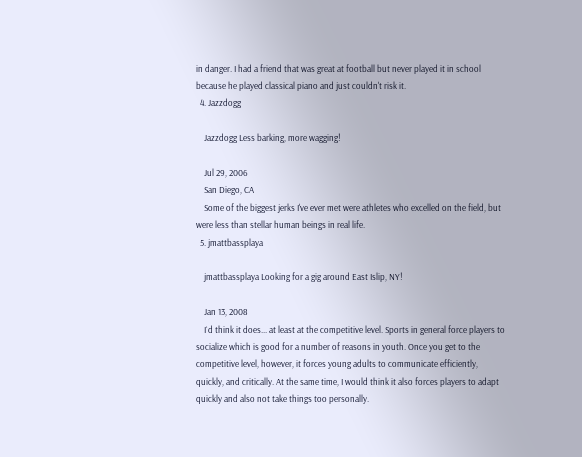in danger. I had a friend that was great at football but never played it in school because he played classical piano and just couldn't risk it.
  4. Jazzdogg

    Jazzdogg Less barking, more wagging!

    Jul 29, 2006
    San Diego, CA
    Some of the biggest jerks I've ever met were athletes who excelled on the field, but were less than stellar human beings in real life.
  5. jmattbassplaya

    jmattbassplaya Looking for a gig around East Islip, NY!

    Jan 13, 2008
    I`d think it does... at least at the competitive level. Sports in general force players to socialize which is good for a number of reasons in youth. Once you get to the competitive level, however, it forces young adults to communicate efficiently, quickly, and critically. At the same time, I would think it also forces players to adapt quickly and also not take things too personally.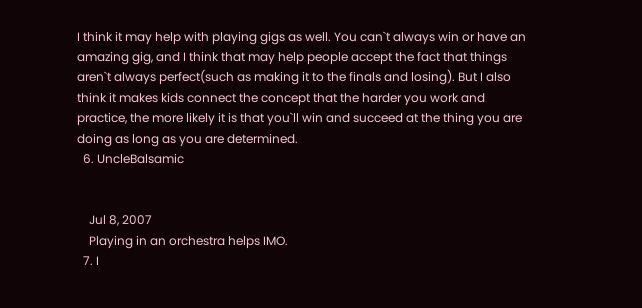I think it may help with playing gigs as well. You can`t always win or have an amazing gig, and I think that may help people accept the fact that things aren`t always perfect(such as making it to the finals and losing). But I also think it makes kids connect the concept that the harder you work and practice, the more likely it is that you`ll win and succeed at the thing you are doing as long as you are determined.
  6. UncleBalsamic


    Jul 8, 2007
    Playing in an orchestra helps IMO.
  7. I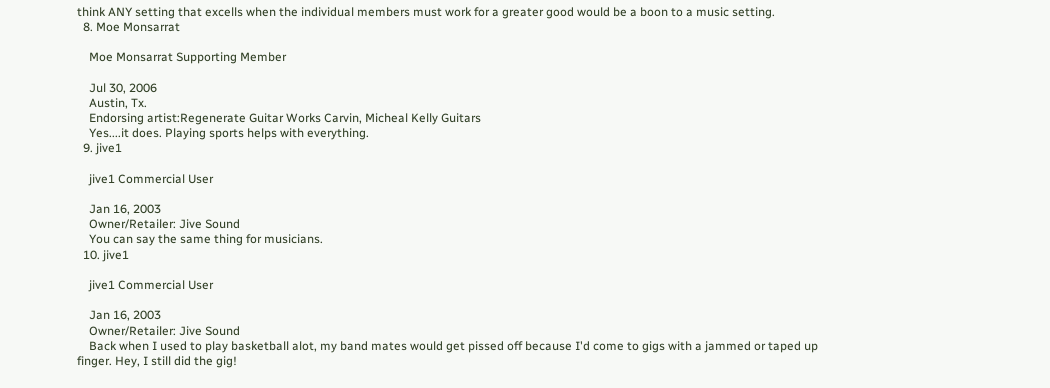think ANY setting that excells when the individual members must work for a greater good would be a boon to a music setting.
  8. Moe Monsarrat

    Moe Monsarrat Supporting Member

    Jul 30, 2006
    Austin, Tx.
    Endorsing artist:Regenerate Guitar Works Carvin, Micheal Kelly Guitars
    Yes....it does. Playing sports helps with everything.
  9. jive1

    jive1 Commercial User

    Jan 16, 2003
    Owner/Retailer: Jive Sound
    You can say the same thing for musicians.
  10. jive1

    jive1 Commercial User

    Jan 16, 2003
    Owner/Retailer: Jive Sound
    Back when I used to play basketball alot, my band mates would get pissed off because I'd come to gigs with a jammed or taped up finger. Hey, I still did the gig!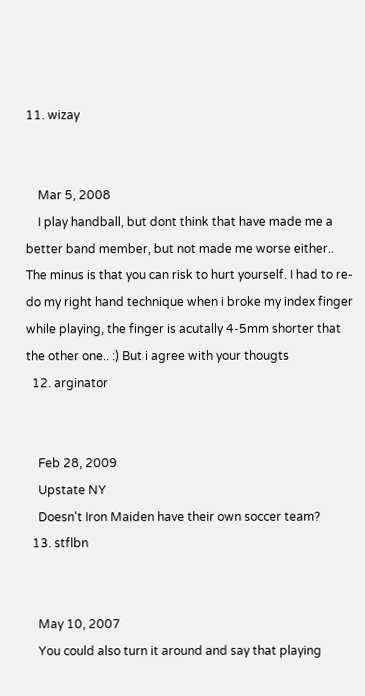11. wizay


    Mar 5, 2008
    I play handball, but dont think that have made me a better band member, but not made me worse either.. The minus is that you can risk to hurt yourself. I had to re-do my right hand technique when i broke my index finger while playing, the finger is acutally 4-5mm shorter that the other one.. :) But i agree with your thougts
  12. arginator


    Feb 28, 2009
    Upstate NY
    Doesn't Iron Maiden have their own soccer team?
  13. stflbn


    May 10, 2007
    You could also turn it around and say that playing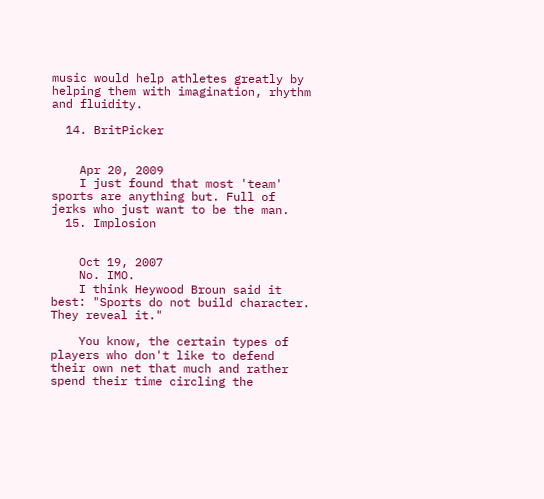music would help athletes greatly by helping them with imagination, rhythm and fluidity.

  14. BritPicker


    Apr 20, 2009
    I just found that most 'team' sports are anything but. Full of jerks who just want to be the man.
  15. Implosion


    Oct 19, 2007
    No. IMO.
    I think Heywood Broun said it best: "Sports do not build character. They reveal it."

    You know, the certain types of players who don't like to defend their own net that much and rather spend their time circling the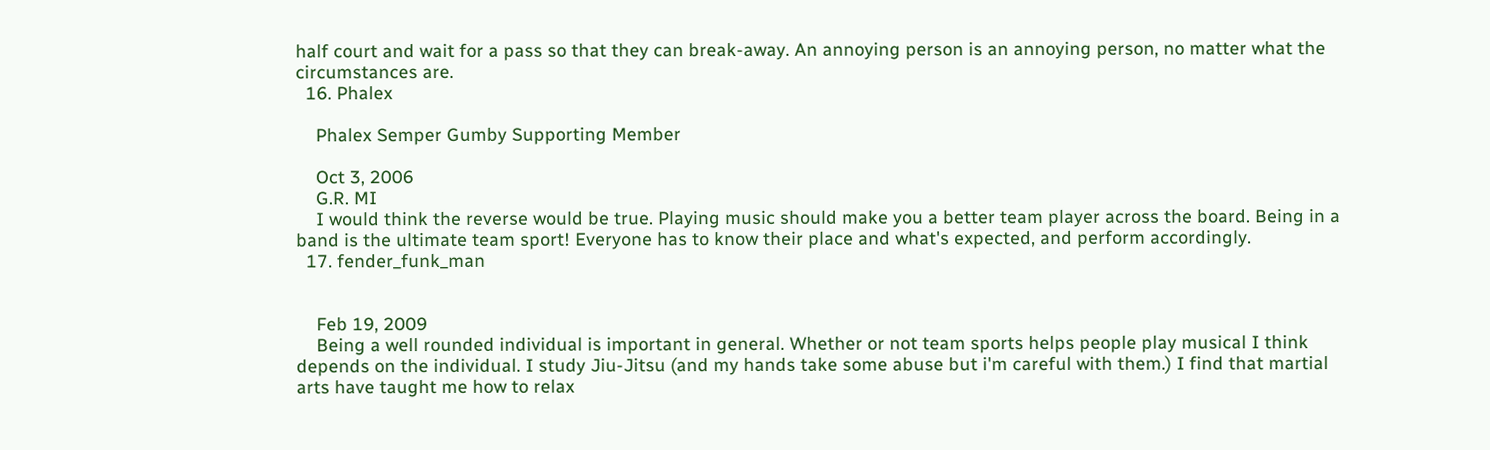half court and wait for a pass so that they can break-away. An annoying person is an annoying person, no matter what the circumstances are.
  16. Phalex

    Phalex Semper Gumby Supporting Member

    Oct 3, 2006
    G.R. MI
    I would think the reverse would be true. Playing music should make you a better team player across the board. Being in a band is the ultimate team sport! Everyone has to know their place and what's expected, and perform accordingly.
  17. fender_funk_man


    Feb 19, 2009
    Being a well rounded individual is important in general. Whether or not team sports helps people play musical I think depends on the individual. I study Jiu-Jitsu (and my hands take some abuse but i'm careful with them.) I find that martial arts have taught me how to relax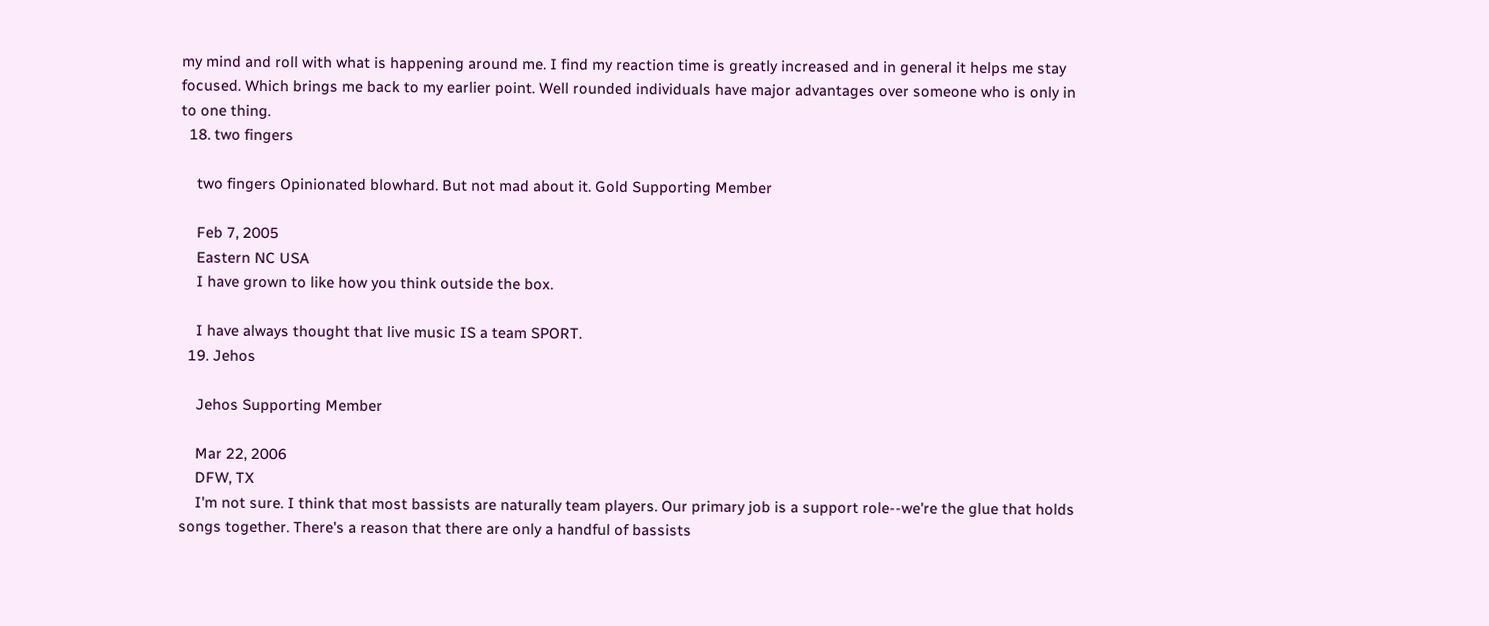my mind and roll with what is happening around me. I find my reaction time is greatly increased and in general it helps me stay focused. Which brings me back to my earlier point. Well rounded individuals have major advantages over someone who is only in to one thing.
  18. two fingers

    two fingers Opinionated blowhard. But not mad about it. Gold Supporting Member

    Feb 7, 2005
    Eastern NC USA
    I have grown to like how you think outside the box.

    I have always thought that live music IS a team SPORT.
  19. Jehos

    Jehos Supporting Member

    Mar 22, 2006
    DFW, TX
    I'm not sure. I think that most bassists are naturally team players. Our primary job is a support role--we're the glue that holds songs together. There's a reason that there are only a handful of bassists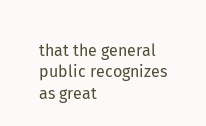that the general public recognizes as great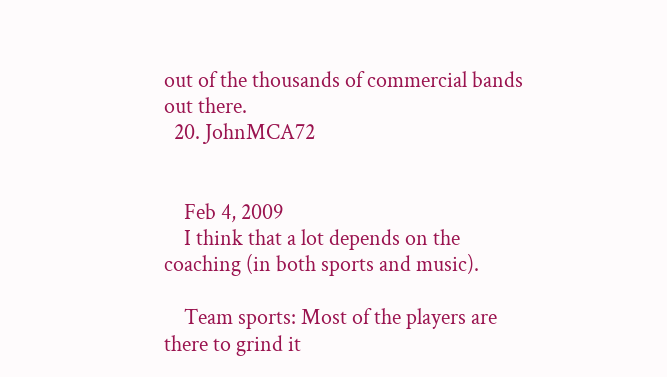out of the thousands of commercial bands out there.
  20. JohnMCA72


    Feb 4, 2009
    I think that a lot depends on the coaching (in both sports and music).

    Team sports: Most of the players are there to grind it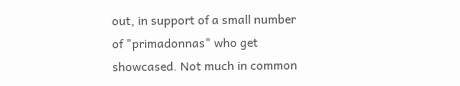out, in support of a small number of "primadonnas" who get showcased. Not much in common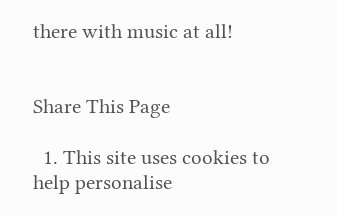there with music at all!


Share This Page

  1. This site uses cookies to help personalise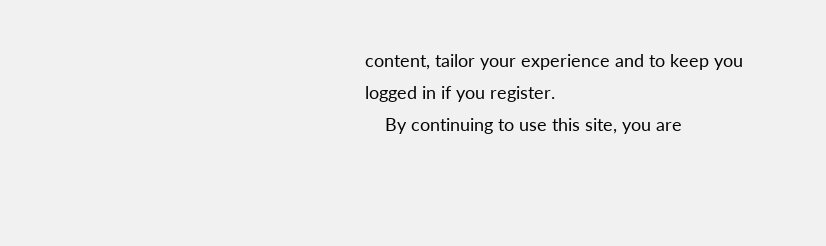content, tailor your experience and to keep you logged in if you register.
    By continuing to use this site, you are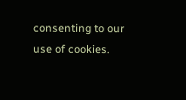consenting to our use of cookies.